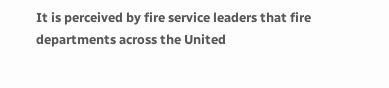It is perceived by fire service leaders that fire departments across the United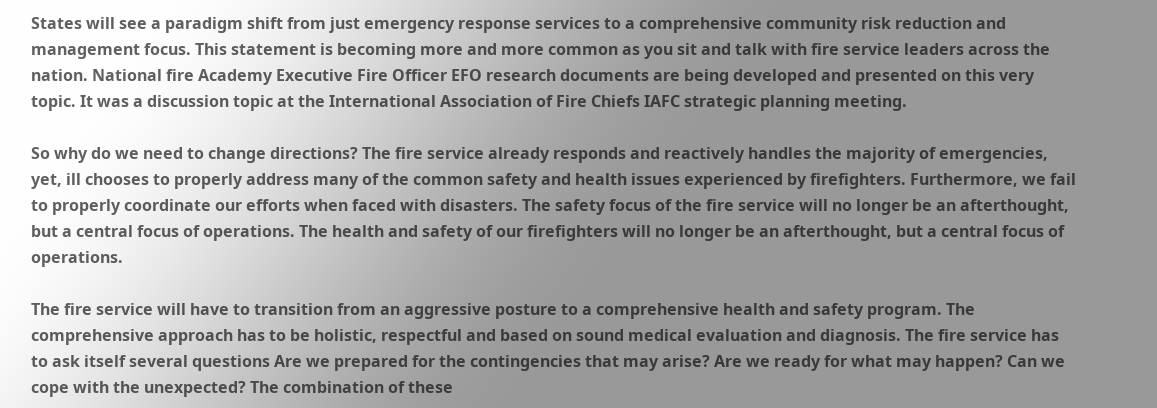States will see a paradigm shift from just emergency response services to a comprehensive community risk reduction and management focus. This statement is becoming more and more common as you sit and talk with fire service leaders across the nation. National fire Academy Executive Fire Officer EFO research documents are being developed and presented on this very topic. It was a discussion topic at the International Association of Fire Chiefs IAFC strategic planning meeting.

So why do we need to change directions? The fire service already responds and reactively handles the majority of emergencies, yet, ill chooses to properly address many of the common safety and health issues experienced by firefighters. Furthermore, we fail to properly coordinate our efforts when faced with disasters. The safety focus of the fire service will no longer be an afterthought, but a central focus of operations. The health and safety of our firefighters will no longer be an afterthought, but a central focus of operations.

The fire service will have to transition from an aggressive posture to a comprehensive health and safety program. The comprehensive approach has to be holistic, respectful and based on sound medical evaluation and diagnosis. The fire service has to ask itself several questions Are we prepared for the contingencies that may arise? Are we ready for what may happen? Can we cope with the unexpected? The combination of these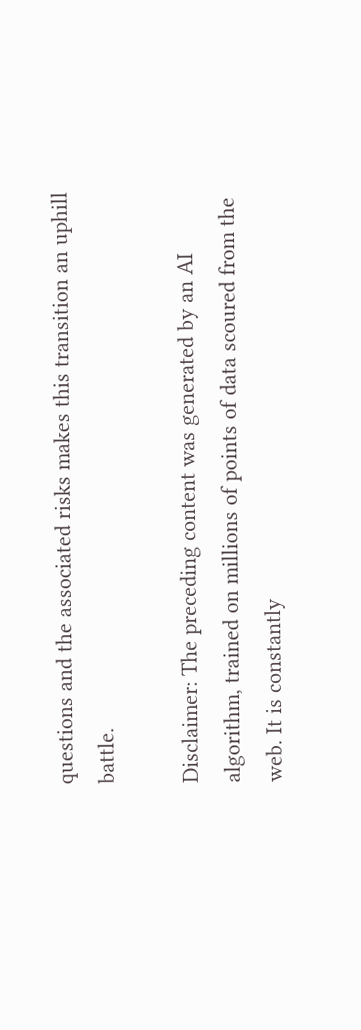questions and the associated risks makes this transition an uphill battle.

Disclaimer: The preceding content was generated by an AI algorithm, trained on millions of points of data scoured from the web. It is constantly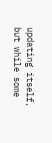updating itself, but while some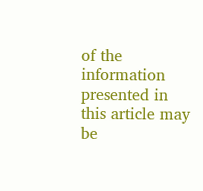of the information presented in this article may be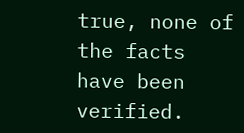true, none of the facts have been verified.